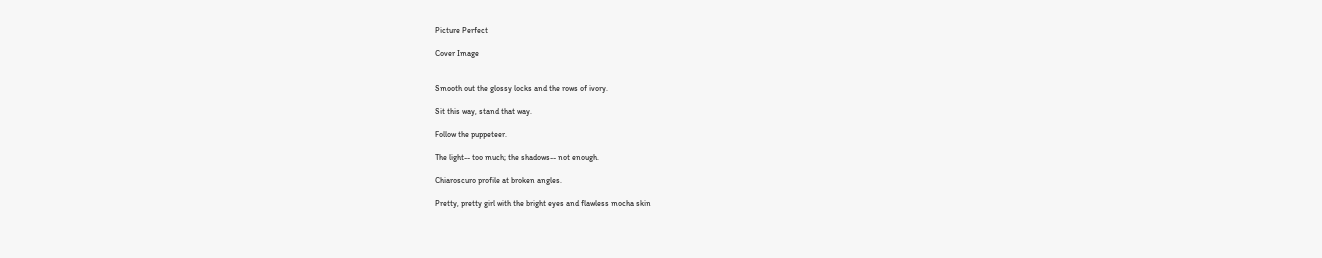Picture Perfect

Cover Image


Smooth out the glossy locks and the rows of ivory.

Sit this way, stand that way.

Follow the puppeteer.

The light-- too much; the shadows-- not enough.

Chiaroscuro profile at broken angles.

Pretty, pretty girl with the bright eyes and flawless mocha skin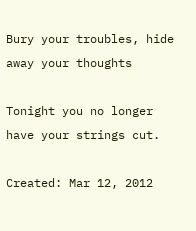Bury your troubles, hide away your thoughts

Tonight you no longer have your strings cut.

Created: Mar 12, 2012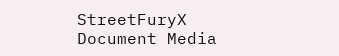StreetFuryX Document Media